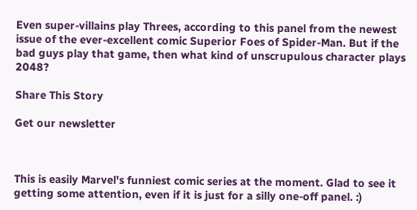Even super-villains play Threes, according to this panel from the newest issue of the ever-excellent comic Superior Foes of Spider-Man. But if the bad guys play that game, then what kind of unscrupulous character plays 2048?

Share This Story

Get our newsletter



This is easily Marvel's funniest comic series at the moment. Glad to see it getting some attention, even if it is just for a silly one-off panel. :)